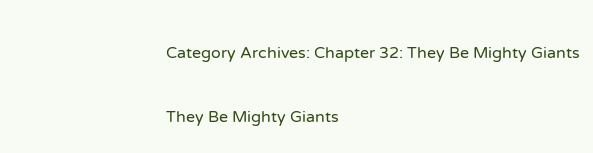Category Archives: Chapter 32: They Be Mighty Giants

They Be Mighty Giants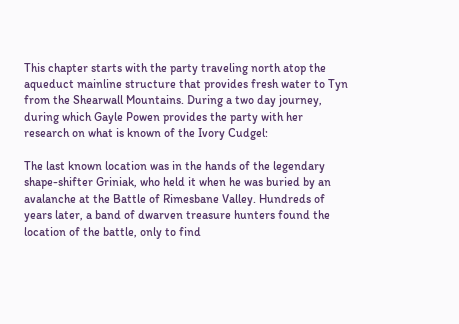This chapter starts with the party traveling north atop the aqueduct mainline structure that provides fresh water to Tyn from the Shearwall Mountains. During a two day journey, during which Gayle Powen provides the party with her research on what is known of the Ivory Cudgel:

The last known location was in the hands of the legendary shape-shifter Griniak, who held it when he was buried by an avalanche at the Battle of Rimesbane Valley. Hundreds of years later, a band of dwarven treasure hunters found the location of the battle, only to find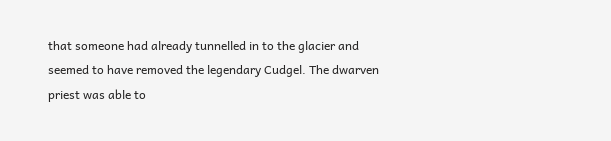that someone had already tunnelled in to the glacier and seemed to have removed the legendary Cudgel. The dwarven priest was able to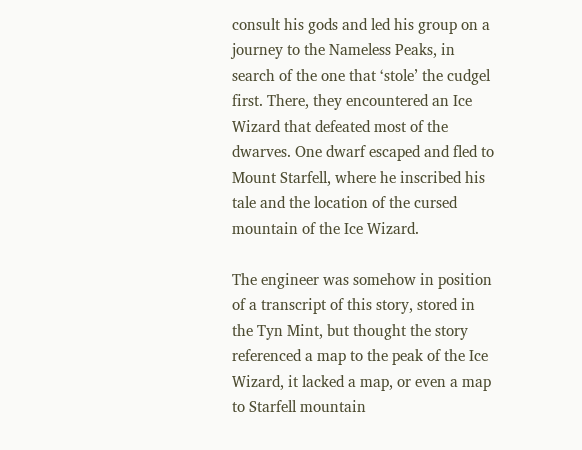consult his gods and led his group on a journey to the Nameless Peaks, in search of the one that ‘stole’ the cudgel first. There, they encountered an Ice Wizard that defeated most of the dwarves. One dwarf escaped and fled to Mount Starfell, where he inscribed his tale and the location of the cursed mountain of the Ice Wizard.

The engineer was somehow in position of a transcript of this story, stored in the Tyn Mint, but thought the story referenced a map to the peak of the Ice Wizard, it lacked a map, or even a map to Starfell mountain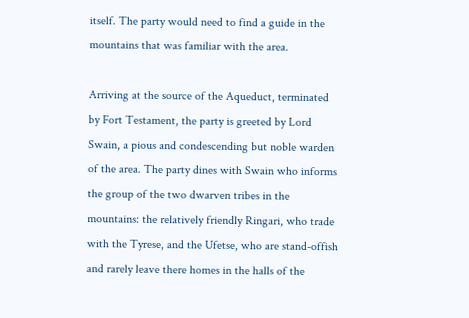itself. The party would need to find a guide in the mountains that was familiar with the area.

Arriving at the source of the Aqueduct, terminated by Fort Testament, the party is greeted by Lord Swain, a pious and condescending but noble warden of the area. The party dines with Swain who informs the group of the two dwarven tribes in the mountains: the relatively friendly Ringari, who trade with the Tyrese, and the Ufetse, who are stand-offish and rarely leave there homes in the halls of the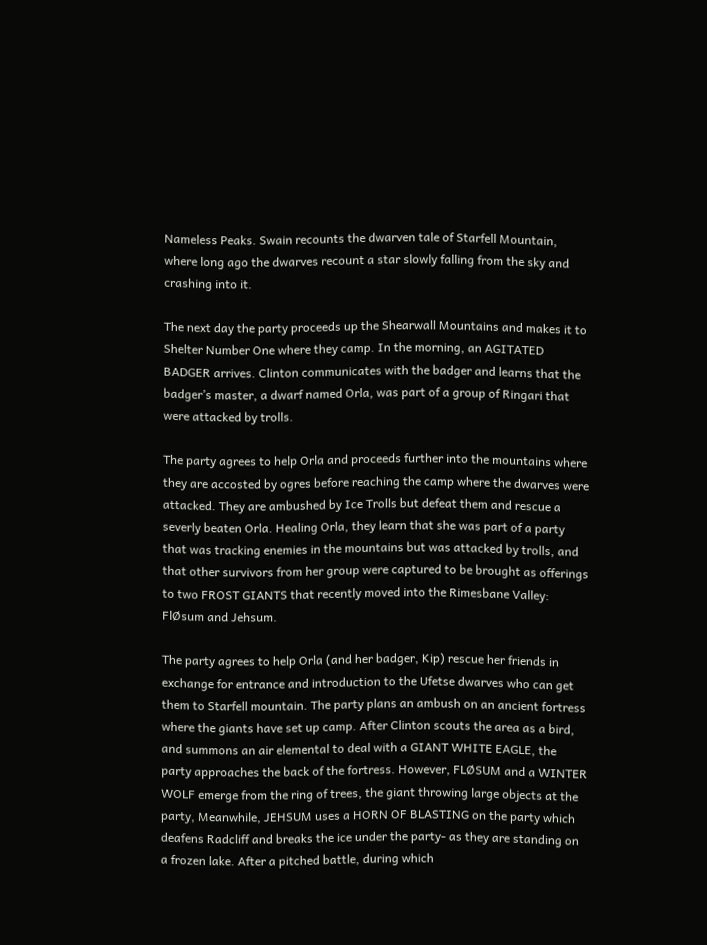Nameless Peaks. Swain recounts the dwarven tale of Starfell Mountain, where long ago the dwarves recount a star slowly falling from the sky and crashing into it.

The next day the party proceeds up the Shearwall Mountains and makes it to Shelter Number One where they camp. In the morning, an AGITATED BADGER arrives. Clinton communicates with the badger and learns that the badger’s master, a dwarf named Orla, was part of a group of Ringari that were attacked by trolls.

The party agrees to help Orla and proceeds further into the mountains where they are accosted by ogres before reaching the camp where the dwarves were attacked. They are ambushed by Ice Trolls but defeat them and rescue a severly beaten Orla. Healing Orla, they learn that she was part of a party that was tracking enemies in the mountains but was attacked by trolls, and that other survivors from her group were captured to be brought as offerings to two FROST GIANTS that recently moved into the Rimesbane Valley: FlØsum and Jehsum.

The party agrees to help Orla (and her badger, Kip) rescue her friends in exchange for entrance and introduction to the Ufetse dwarves who can get them to Starfell mountain. The party plans an ambush on an ancient fortress where the giants have set up camp. After Clinton scouts the area as a bird, and summons an air elemental to deal with a GIANT WHITE EAGLE, the party approaches the back of the fortress. However, FLØSUM and a WINTER WOLF emerge from the ring of trees, the giant throwing large objects at the party, Meanwhile, JEHSUM uses a HORN OF BLASTING on the party which deafens Radcliff and breaks the ice under the party- as they are standing on a frozen lake. After a pitched battle, during which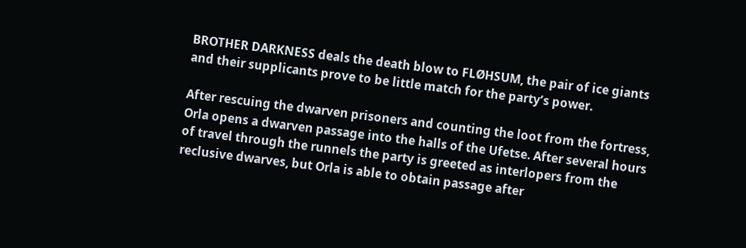BROTHER DARKNESS deals the death blow to FLØHSUM, the pair of ice giants and their supplicants prove to be little match for the party’s power.

After rescuing the dwarven prisoners and counting the loot from the fortress, Orla opens a dwarven passage into the halls of the Ufetse. After several hours of travel through the runnels the party is greeted as interlopers from the reclusive dwarves, but Orla is able to obtain passage after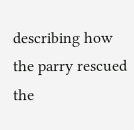describing how the parry rescued the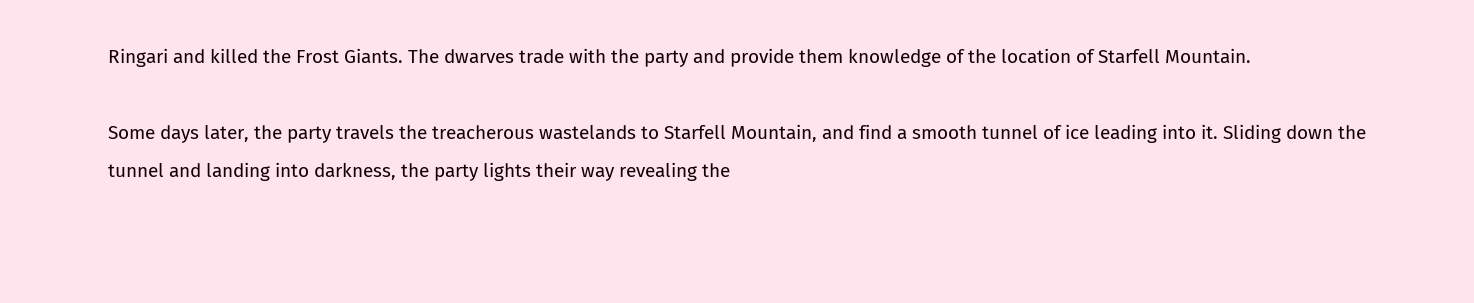Ringari and killed the Frost Giants. The dwarves trade with the party and provide them knowledge of the location of Starfell Mountain.

Some days later, the party travels the treacherous wastelands to Starfell Mountain, and find a smooth tunnel of ice leading into it. Sliding down the tunnel and landing into darkness, the party lights their way revealing the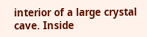interior of a large crystal cave. Inside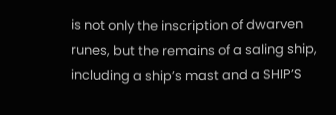is not only the inscription of dwarven runes, but the remains of a saling ship, including a ship’s mast and a SHIP’S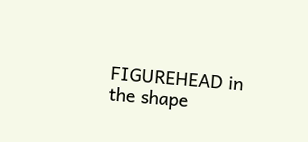FIGUREHEAD in the shape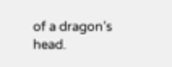of a dragon’s head.